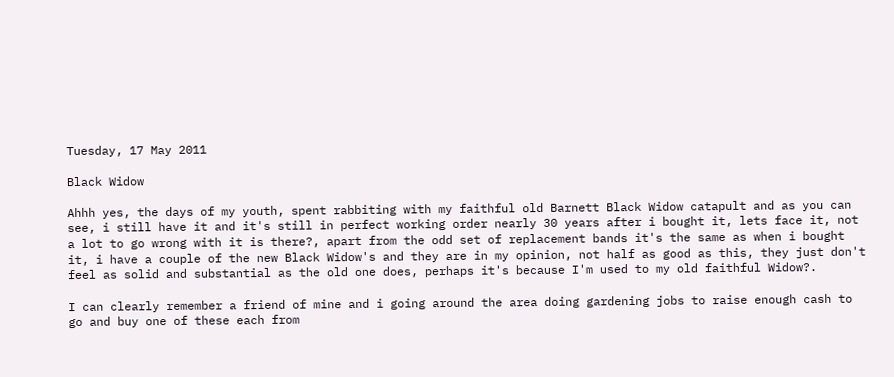Tuesday, 17 May 2011

Black Widow

Ahhh yes, the days of my youth, spent rabbiting with my faithful old Barnett Black Widow catapult and as you can see, i still have it and it's still in perfect working order nearly 30 years after i bought it, lets face it, not a lot to go wrong with it is there?, apart from the odd set of replacement bands it's the same as when i bought it, i have a couple of the new Black Widow's and they are in my opinion, not half as good as this, they just don't feel as solid and substantial as the old one does, perhaps it's because I'm used to my old faithful Widow?.

I can clearly remember a friend of mine and i going around the area doing gardening jobs to raise enough cash to go and buy one of these each from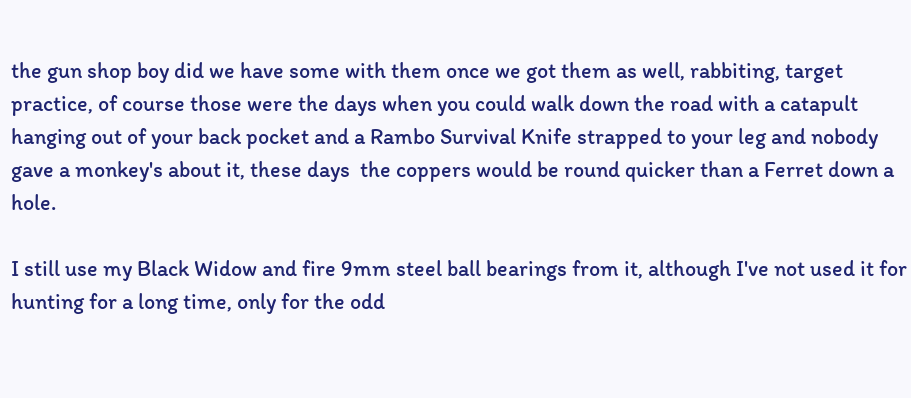the gun shop boy did we have some with them once we got them as well, rabbiting, target practice, of course those were the days when you could walk down the road with a catapult hanging out of your back pocket and a Rambo Survival Knife strapped to your leg and nobody gave a monkey's about it, these days  the coppers would be round quicker than a Ferret down a hole.

I still use my Black Widow and fire 9mm steel ball bearings from it, although I've not used it for hunting for a long time, only for the odd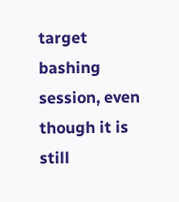target bashing session, even though it is still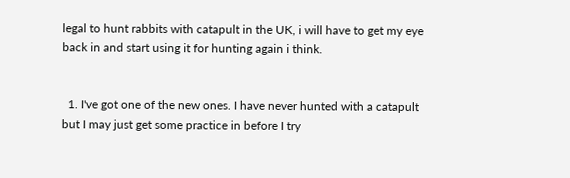legal to hunt rabbits with catapult in the UK, i will have to get my eye back in and start using it for hunting again i think.


  1. I've got one of the new ones. I have never hunted with a catapult but I may just get some practice in before I try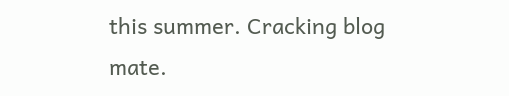this summer. Cracking blog mate.